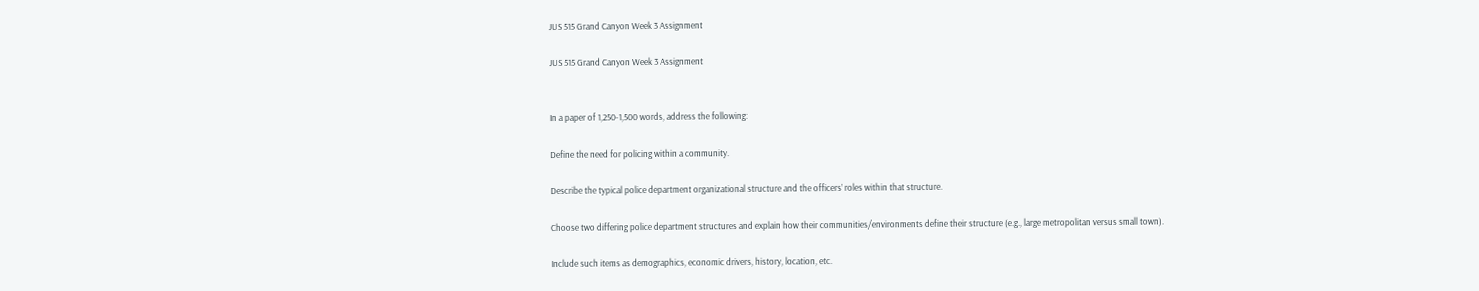JUS 515 Grand Canyon Week 3 Assignment

JUS 515 Grand Canyon Week 3 Assignment


In a paper of 1,250-1,500 words, address the following:

Define the need for policing within a community.

Describe the typical police department organizational structure and the officers’ roles within that structure.

Choose two differing police department structures and explain how their communities/environments define their structure (e.g., large metropolitan versus small town).

Include such items as demographics, economic drivers, history, location, etc.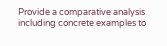Provide a comparative analysis including concrete examples to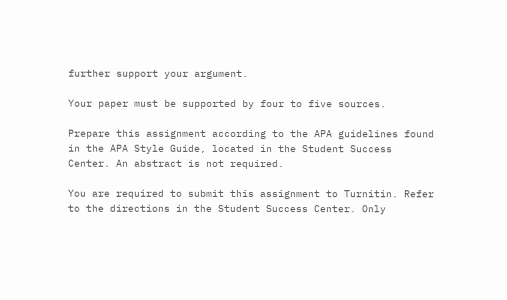further support your argument.

Your paper must be supported by four to five sources.

Prepare this assignment according to the APA guidelines found in the APA Style Guide, located in the Student Success Center. An abstract is not required.

You are required to submit this assignment to Turnitin. Refer to the directions in the Student Success Center. Only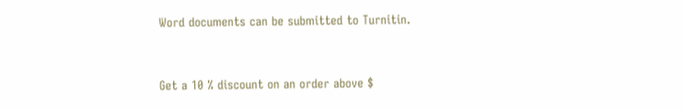Word documents can be submitted to Turnitin.


Get a 10 % discount on an order above $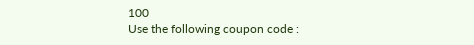100
Use the following coupon code :